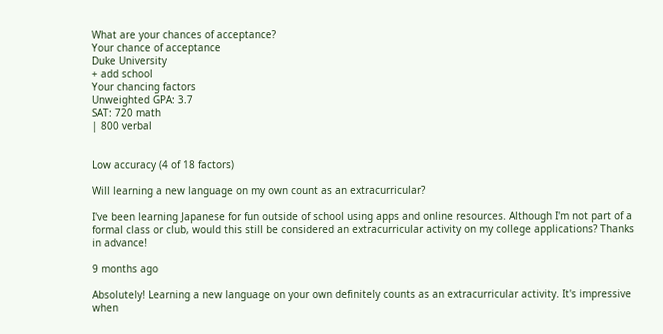What are your chances of acceptance?
Your chance of acceptance
Duke University
+ add school
Your chancing factors
Unweighted GPA: 3.7
SAT: 720 math
| 800 verbal


Low accuracy (4 of 18 factors)

Will learning a new language on my own count as an extracurricular?

I've been learning Japanese for fun outside of school using apps and online resources. Although I'm not part of a formal class or club, would this still be considered an extracurricular activity on my college applications? Thanks in advance!

9 months ago

Absolutely! Learning a new language on your own definitely counts as an extracurricular activity. It's impressive when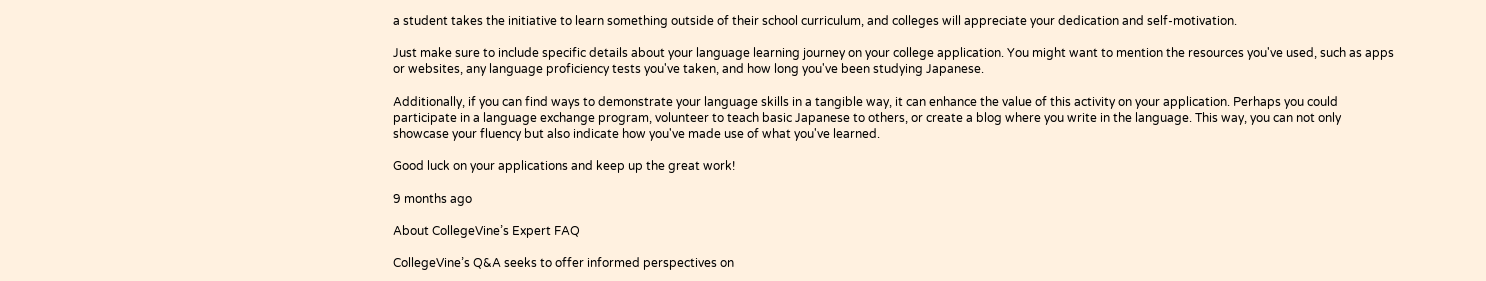a student takes the initiative to learn something outside of their school curriculum, and colleges will appreciate your dedication and self-motivation.

Just make sure to include specific details about your language learning journey on your college application. You might want to mention the resources you've used, such as apps or websites, any language proficiency tests you've taken, and how long you've been studying Japanese.

Additionally, if you can find ways to demonstrate your language skills in a tangible way, it can enhance the value of this activity on your application. Perhaps you could participate in a language exchange program, volunteer to teach basic Japanese to others, or create a blog where you write in the language. This way, you can not only showcase your fluency but also indicate how you've made use of what you've learned.

Good luck on your applications and keep up the great work!

9 months ago

About CollegeVine’s Expert FAQ

CollegeVine’s Q&A seeks to offer informed perspectives on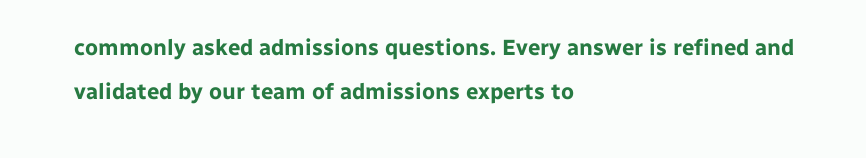commonly asked admissions questions. Every answer is refined and validated by our team of admissions experts to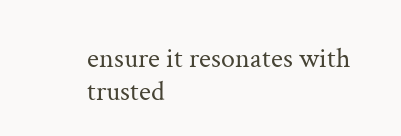ensure it resonates with trusted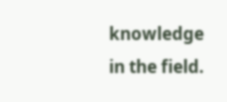knowledge in the field.